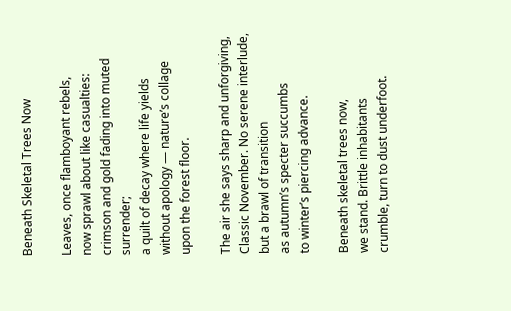Beneath Skeletal Trees Now

Leaves, once flamboyant rebels,
now sprawl about like casualties:
crimson and gold fading into muted surrender;
a quilt of decay where life yields
without apology — nature’s collage
upon the forest floor.

The air she says sharp and unforgiving,
Classic November. No serene interlude,
but a brawl of transition
as autumn’s specter succumbs
to winter’s piercing advance.

Beneath skeletal trees now,
we stand. Brittle inhabitants
crumble, turn to dust underfoot.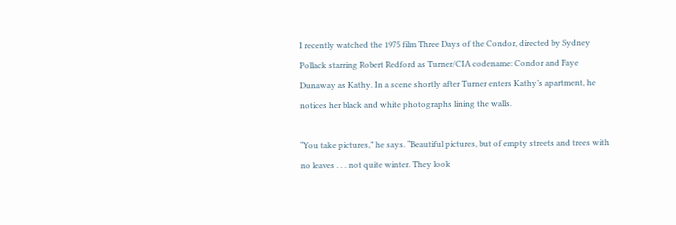I recently watched the 1975 film Three Days of the Condor, directed by Sydney Pollack starring Robert Redford as Turner/CIA codename: Condor and Faye Dunaway as Kathy. In a scene shortly after Turner enters Kathy’s apartment, he notices her black and white photographs lining the walls.

“You take pictures,” he says. “Beautiful pictures, but of empty streets and trees with no leaves . . . not quite winter. They look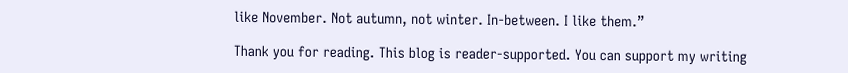like November. Not autumn, not winter. In-between. I like them.”

Thank you for reading. This blog is reader-supported. You can support my writing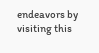endeavors by visiting this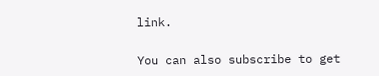link.

You can also subscribe to get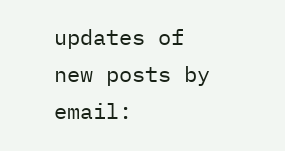updates of new posts by email: